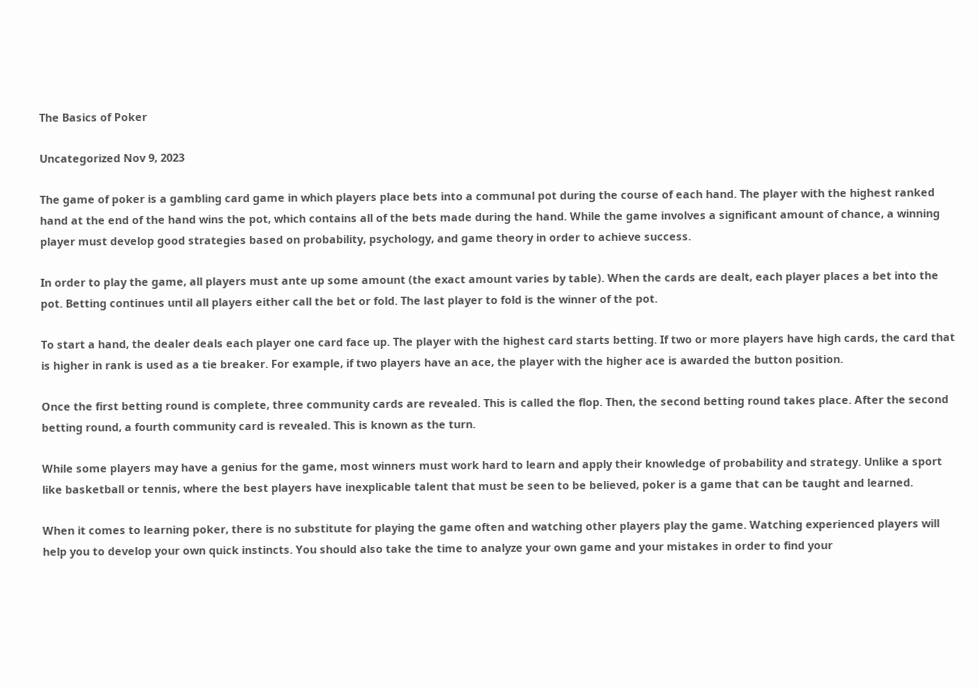The Basics of Poker

Uncategorized Nov 9, 2023

The game of poker is a gambling card game in which players place bets into a communal pot during the course of each hand. The player with the highest ranked hand at the end of the hand wins the pot, which contains all of the bets made during the hand. While the game involves a significant amount of chance, a winning player must develop good strategies based on probability, psychology, and game theory in order to achieve success.

In order to play the game, all players must ante up some amount (the exact amount varies by table). When the cards are dealt, each player places a bet into the pot. Betting continues until all players either call the bet or fold. The last player to fold is the winner of the pot.

To start a hand, the dealer deals each player one card face up. The player with the highest card starts betting. If two or more players have high cards, the card that is higher in rank is used as a tie breaker. For example, if two players have an ace, the player with the higher ace is awarded the button position.

Once the first betting round is complete, three community cards are revealed. This is called the flop. Then, the second betting round takes place. After the second betting round, a fourth community card is revealed. This is known as the turn.

While some players may have a genius for the game, most winners must work hard to learn and apply their knowledge of probability and strategy. Unlike a sport like basketball or tennis, where the best players have inexplicable talent that must be seen to be believed, poker is a game that can be taught and learned.

When it comes to learning poker, there is no substitute for playing the game often and watching other players play the game. Watching experienced players will help you to develop your own quick instincts. You should also take the time to analyze your own game and your mistakes in order to find your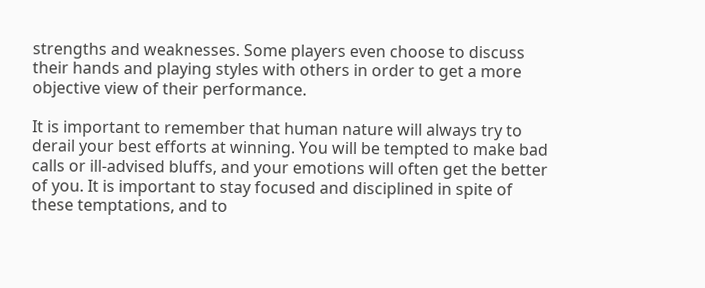strengths and weaknesses. Some players even choose to discuss their hands and playing styles with others in order to get a more objective view of their performance.

It is important to remember that human nature will always try to derail your best efforts at winning. You will be tempted to make bad calls or ill-advised bluffs, and your emotions will often get the better of you. It is important to stay focused and disciplined in spite of these temptations, and to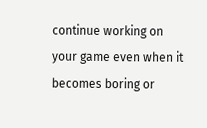continue working on your game even when it becomes boring or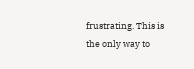frustrating. This is the only way to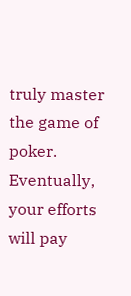truly master the game of poker. Eventually, your efforts will pay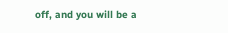off, and you will be a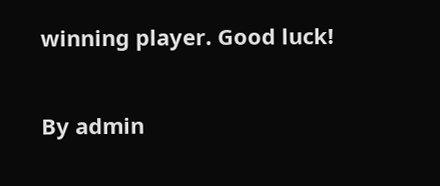winning player. Good luck!

By admin